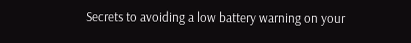Secrets to avoiding a low battery warning on your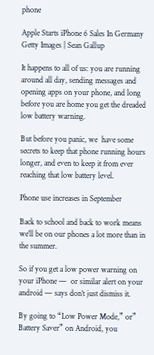phone

Apple Starts iPhone 6 Sales In Germany
Getty Images | Sean Gallup

It happens to all of us: you are running around all day, sending messages and opening apps on your phone, and long before you are home you get the dreaded low battery warning.

But before you panic, we  have some secrets to keep that phone running hours longer, and even to keep it from ever reaching that low battery level.

Phone use increases in September

Back to school and back to work means we’ll be on our phones a lot more than in the summer.

So if you get a low power warning on your iPhone —  or similar alert on your android — says don’t just dismiss it.

By going to “Low Power Mode,” or” Battery Saver” on Android, you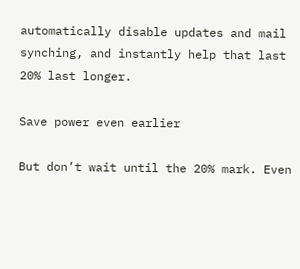automatically disable updates and mail synching, and instantly help that last 20% last longer.

Save power even earlier

But don’t wait until the 20% mark. Even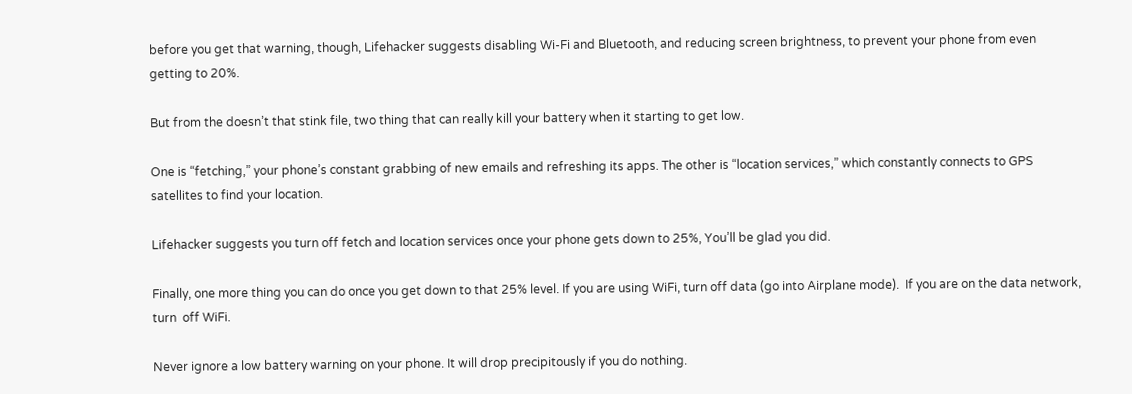before you get that warning, though, Lifehacker suggests disabling Wi-Fi and Bluetooth, and reducing screen brightness, to prevent your phone from even getting to 20%.

But from the doesn’t that stink file, two thing that can really kill your battery when it starting to get low.

One is “fetching,” your phone’s constant grabbing of new emails and refreshing its apps. The other is “location services,” which constantly connects to GPS satellites to find your location.

Lifehacker suggests you turn off fetch and location services once your phone gets down to 25%, You’ll be glad you did.

Finally, one more thing you can do once you get down to that 25% level. If you are using WiFi, turn off data (go into Airplane mode).  If you are on the data network, turn  off WiFi.

Never ignore a low battery warning on your phone. It will drop precipitously if you do nothing.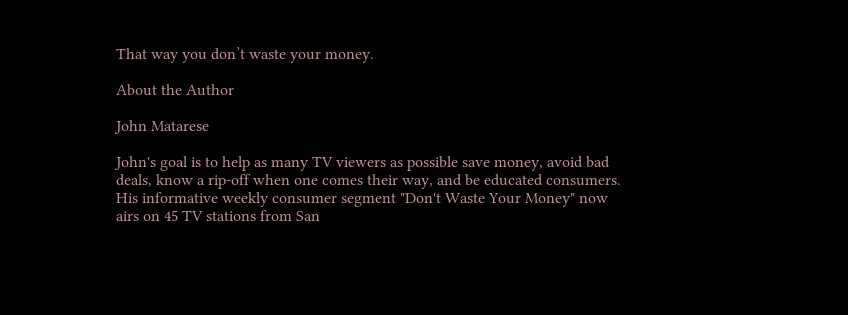That way you don’t waste your money.

About the Author

John Matarese

John's goal is to help as many TV viewers as possible save money, avoid bad deals, know a rip-off when one comes their way, and be educated consumers. His informative weekly consumer segment "Don't Waste Your Money" now airs on 45 TV stations from San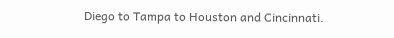Diego to Tampa to Houston and Cincinnati.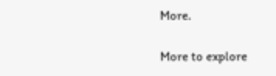More.

More to explore